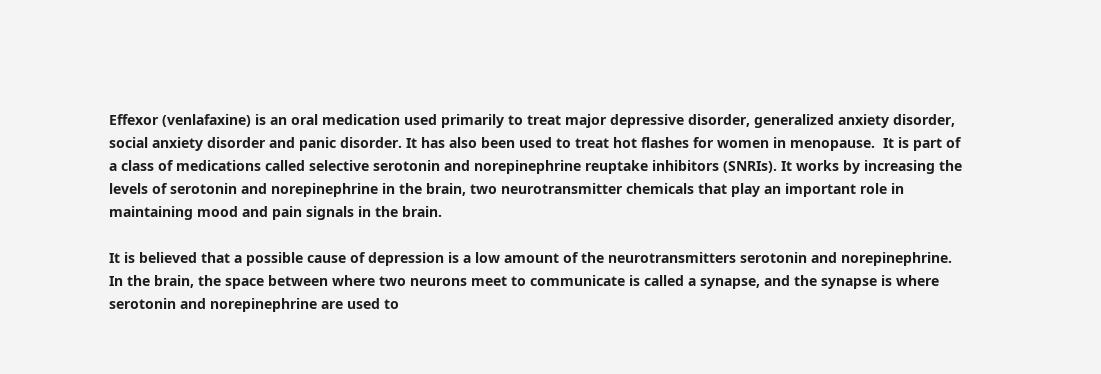Effexor (venlafaxine) is an oral medication used primarily to treat major depressive disorder, generalized anxiety disorder, social anxiety disorder and panic disorder. It has also been used to treat hot flashes for women in menopause.  It is part of a class of medications called selective serotonin and norepinephrine reuptake inhibitors (SNRIs). It works by increasing the levels of serotonin and norepinephrine in the brain, two neurotransmitter chemicals that play an important role in maintaining mood and pain signals in the brain.

It is believed that a possible cause of depression is a low amount of the neurotransmitters serotonin and norepinephrine. In the brain, the space between where two neurons meet to communicate is called a synapse, and the synapse is where serotonin and norepinephrine are used to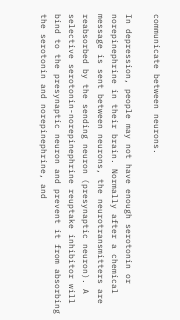communicate between neurons.

In depression, people may not have enough serotonin or norepinephrine in their brain. Normally after a chemical message is sent between neurons, the neurotransmitters are reabsorbed by the sending neuron (presynaptic neuron). A selective serotonin-norepinephrine reuptake inhibitor will bind to the presynaptic neuron and prevent it from absorbing the serotonin and norepinephrine, and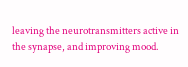leaving the neurotransmitters active in the synapse, and improving mood.